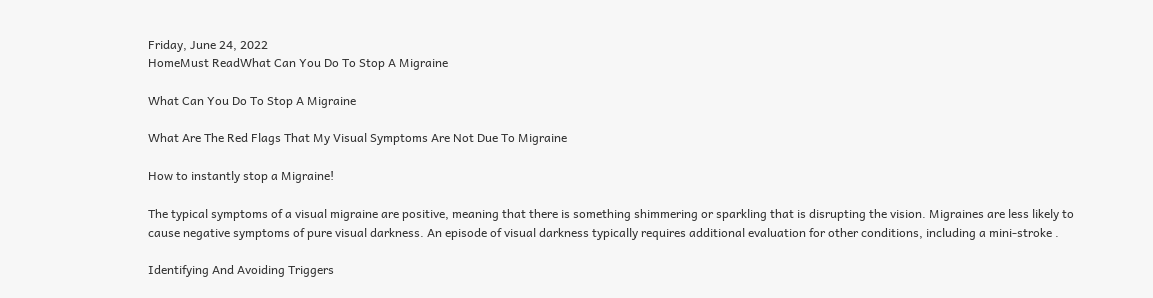Friday, June 24, 2022
HomeMust ReadWhat Can You Do To Stop A Migraine

What Can You Do To Stop A Migraine

What Are The Red Flags That My Visual Symptoms Are Not Due To Migraine

How to instantly stop a Migraine!

The typical symptoms of a visual migraine are positive, meaning that there is something shimmering or sparkling that is disrupting the vision. Migraines are less likely to cause negative symptoms of pure visual darkness. An episode of visual darkness typically requires additional evaluation for other conditions, including a mini-stroke .

Identifying And Avoiding Triggers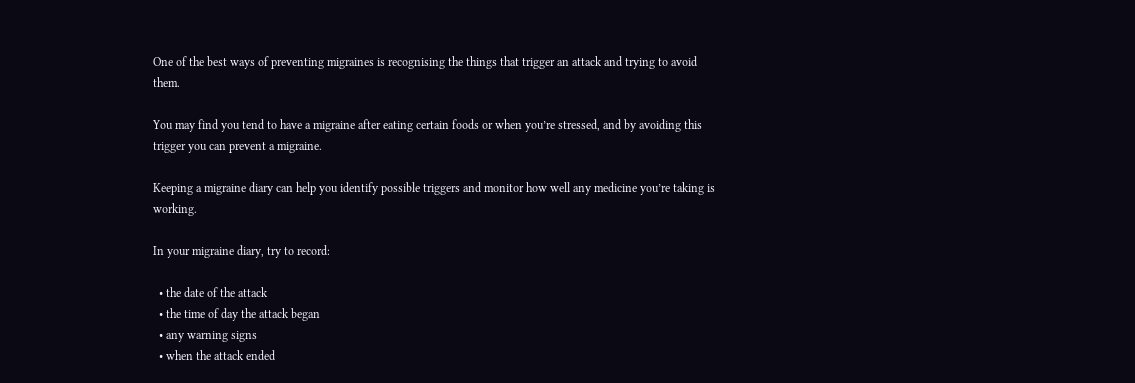One of the best ways of preventing migraines is recognising the things that trigger an attack and trying to avoid them.

You may find you tend to have a migraine after eating certain foods or when you’re stressed, and by avoiding this trigger you can prevent a migraine.

Keeping a migraine diary can help you identify possible triggers and monitor how well any medicine you’re taking is working.

In your migraine diary, try to record:

  • the date of the attack
  • the time of day the attack began
  • any warning signs
  • when the attack ended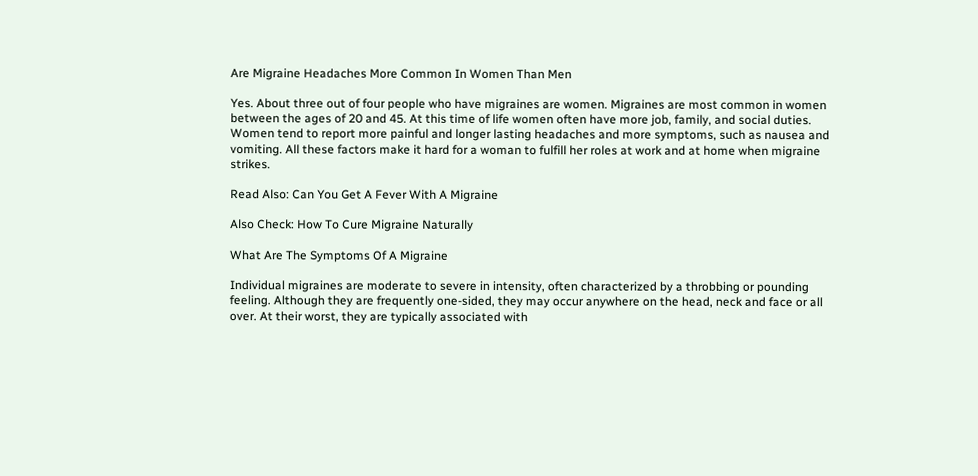Are Migraine Headaches More Common In Women Than Men

Yes. About three out of four people who have migraines are women. Migraines are most common in women between the ages of 20 and 45. At this time of life women often have more job, family, and social duties. Women tend to report more painful and longer lasting headaches and more symptoms, such as nausea and vomiting. All these factors make it hard for a woman to fulfill her roles at work and at home when migraine strikes.

Read Also: Can You Get A Fever With A Migraine

Also Check: How To Cure Migraine Naturally

What Are The Symptoms Of A Migraine

Individual migraines are moderate to severe in intensity, often characterized by a throbbing or pounding feeling. Although they are frequently one-sided, they may occur anywhere on the head, neck and face or all over. At their worst, they are typically associated with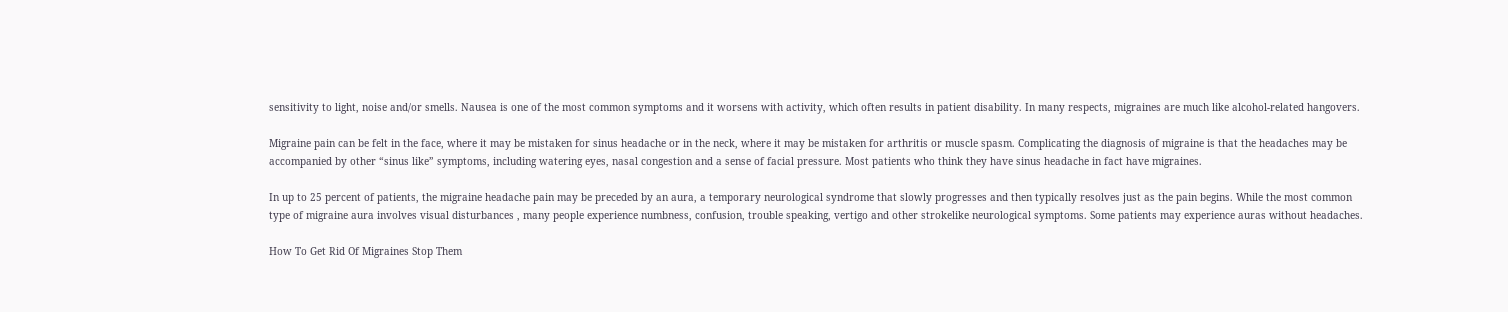sensitivity to light, noise and/or smells. Nausea is one of the most common symptoms and it worsens with activity, which often results in patient disability. In many respects, migraines are much like alcohol-related hangovers.

Migraine pain can be felt in the face, where it may be mistaken for sinus headache or in the neck, where it may be mistaken for arthritis or muscle spasm. Complicating the diagnosis of migraine is that the headaches may be accompanied by other “sinus like” symptoms, including watering eyes, nasal congestion and a sense of facial pressure. Most patients who think they have sinus headache in fact have migraines.

In up to 25 percent of patients, the migraine headache pain may be preceded by an aura, a temporary neurological syndrome that slowly progresses and then typically resolves just as the pain begins. While the most common type of migraine aura involves visual disturbances , many people experience numbness, confusion, trouble speaking, vertigo and other strokelike neurological symptoms. Some patients may experience auras without headaches.

How To Get Rid Of Migraines Stop Them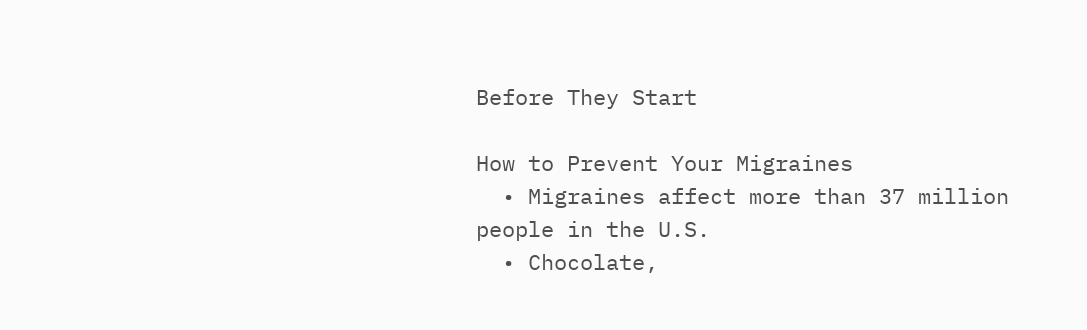Before They Start

How to Prevent Your Migraines
  • Migraines affect more than 37 million people in the U.S.
  • Chocolate,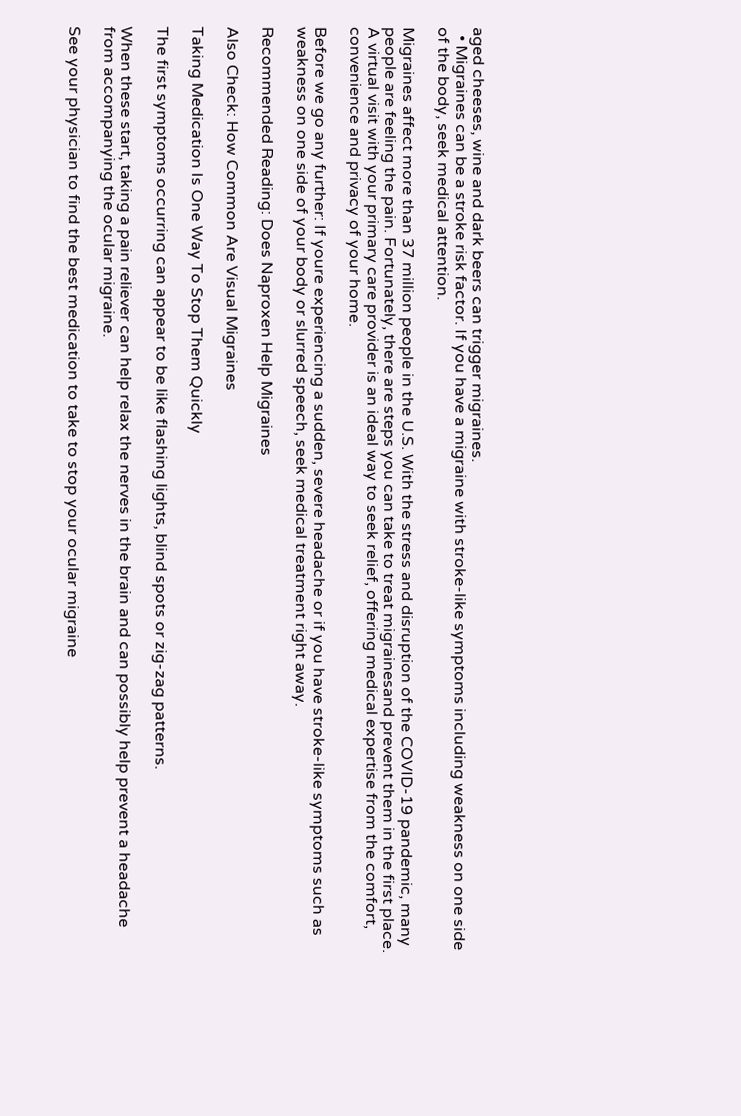aged cheeses, wine and dark beers can trigger migraines.
  • Migraines can be a stroke risk factor. If you have a migraine with stroke-like symptoms including weakness on one side of the body, seek medical attention.

Migraines affect more than 37 million people in the U.S. With the stress and disruption of the COVID-19 pandemic, many people are feeling the pain. Fortunately, there are steps you can take to treat migrainesand prevent them in the first place. A virtual visit with your primary care provider is an ideal way to seek relief, offering medical expertise from the comfort, convenience and privacy of your home.

Before we go any further: If youre experiencing a sudden, severe headache or if you have stroke-like symptoms such as weakness on one side of your body or slurred speech, seek medical treatment right away.

Recommended Reading: Does Naproxen Help Migraines

Also Check: How Common Are Visual Migraines

Taking Medication Is One Way To Stop Them Quickly

The first symptoms occurring can appear to be like flashing lights, blind spots or zig-zag patterns.

When these start, taking a pain reliever can help relax the nerves in the brain and can possibly help prevent a headache from accompanying the ocular migraine.

See your physician to find the best medication to take to stop your ocular migraine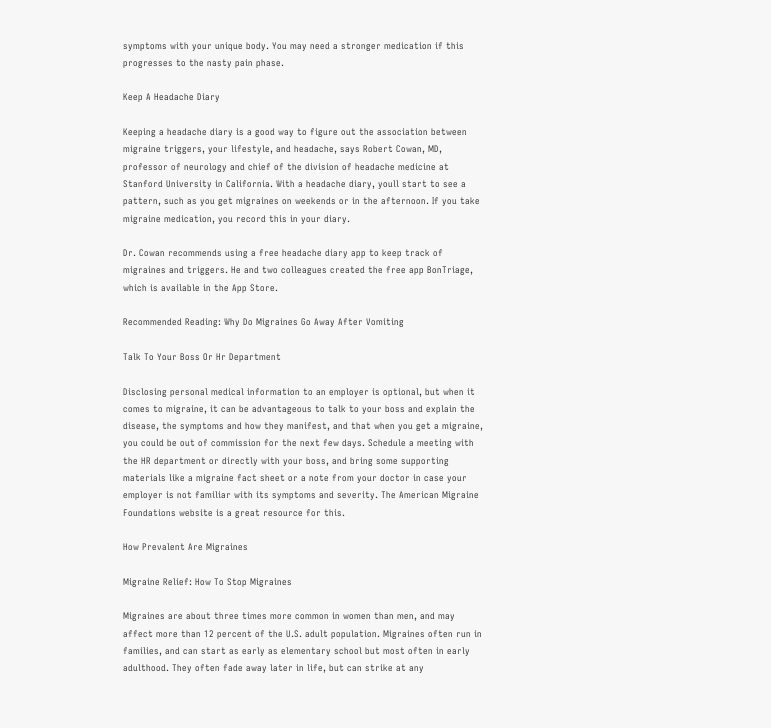symptoms with your unique body. You may need a stronger medication if this progresses to the nasty pain phase.

Keep A Headache Diary

Keeping a headache diary is a good way to figure out the association between migraine triggers, your lifestyle, and headache, says Robert Cowan, MD, professor of neurology and chief of the division of headache medicine at Stanford University in California. With a headache diary, youll start to see a pattern, such as you get migraines on weekends or in the afternoon. If you take migraine medication, you record this in your diary.

Dr. Cowan recommends using a free headache diary app to keep track of migraines and triggers. He and two colleagues created the free app BonTriage, which is available in the App Store.

Recommended Reading: Why Do Migraines Go Away After Vomiting

Talk To Your Boss Or Hr Department

Disclosing personal medical information to an employer is optional, but when it comes to migraine, it can be advantageous to talk to your boss and explain the disease, the symptoms and how they manifest, and that when you get a migraine, you could be out of commission for the next few days. Schedule a meeting with the HR department or directly with your boss, and bring some supporting materials like a migraine fact sheet or a note from your doctor in case your employer is not familiar with its symptoms and severity. The American Migraine Foundations website is a great resource for this.

How Prevalent Are Migraines

Migraine Relief: How To Stop Migraines

Migraines are about three times more common in women than men, and may affect more than 12 percent of the U.S. adult population. Migraines often run in families, and can start as early as elementary school but most often in early adulthood. They often fade away later in life, but can strike at any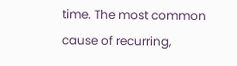time. The most common cause of recurring,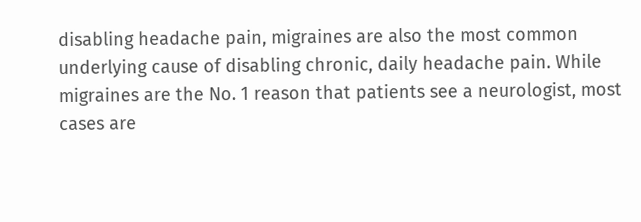disabling headache pain, migraines are also the most common underlying cause of disabling chronic, daily headache pain. While migraines are the No. 1 reason that patients see a neurologist, most cases are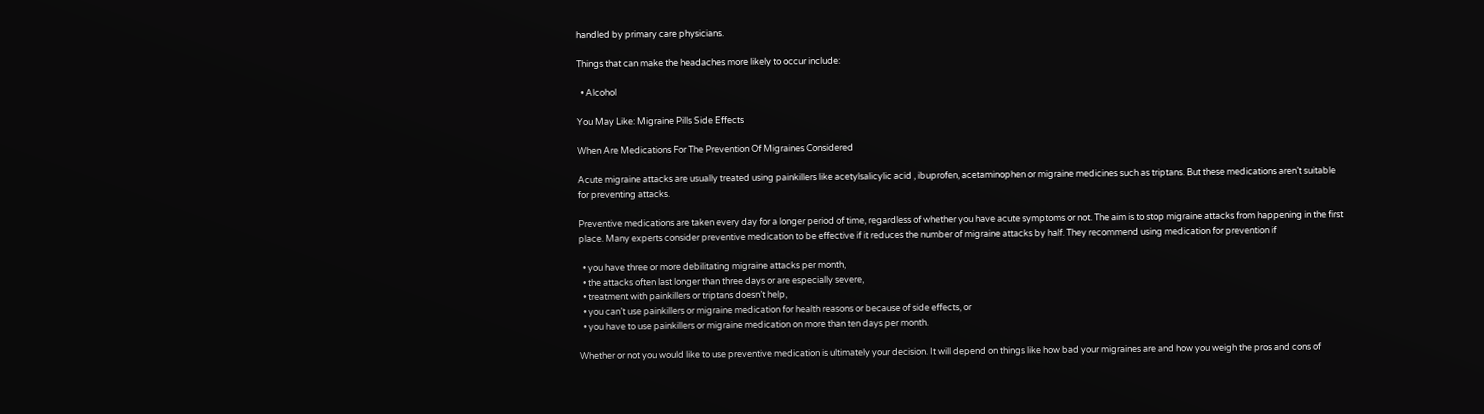handled by primary care physicians.

Things that can make the headaches more likely to occur include:

  • Alcohol

You May Like: Migraine Pills Side Effects

When Are Medications For The Prevention Of Migraines Considered

Acute migraine attacks are usually treated using painkillers like acetylsalicylic acid , ibuprofen, acetaminophen or migraine medicines such as triptans. But these medications aren’t suitable for preventing attacks.

Preventive medications are taken every day for a longer period of time, regardless of whether you have acute symptoms or not. The aim is to stop migraine attacks from happening in the first place. Many experts consider preventive medication to be effective if it reduces the number of migraine attacks by half. They recommend using medication for prevention if

  • you have three or more debilitating migraine attacks per month,
  • the attacks often last longer than three days or are especially severe,
  • treatment with painkillers or triptans doesn’t help,
  • you can’t use painkillers or migraine medication for health reasons or because of side effects, or
  • you have to use painkillers or migraine medication on more than ten days per month.

Whether or not you would like to use preventive medication is ultimately your decision. It will depend on things like how bad your migraines are and how you weigh the pros and cons of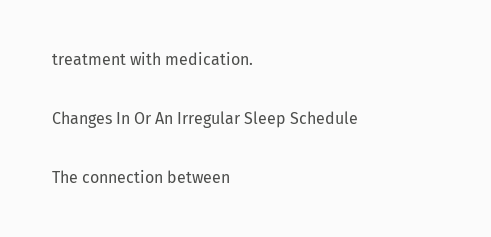treatment with medication.

Changes In Or An Irregular Sleep Schedule

The connection between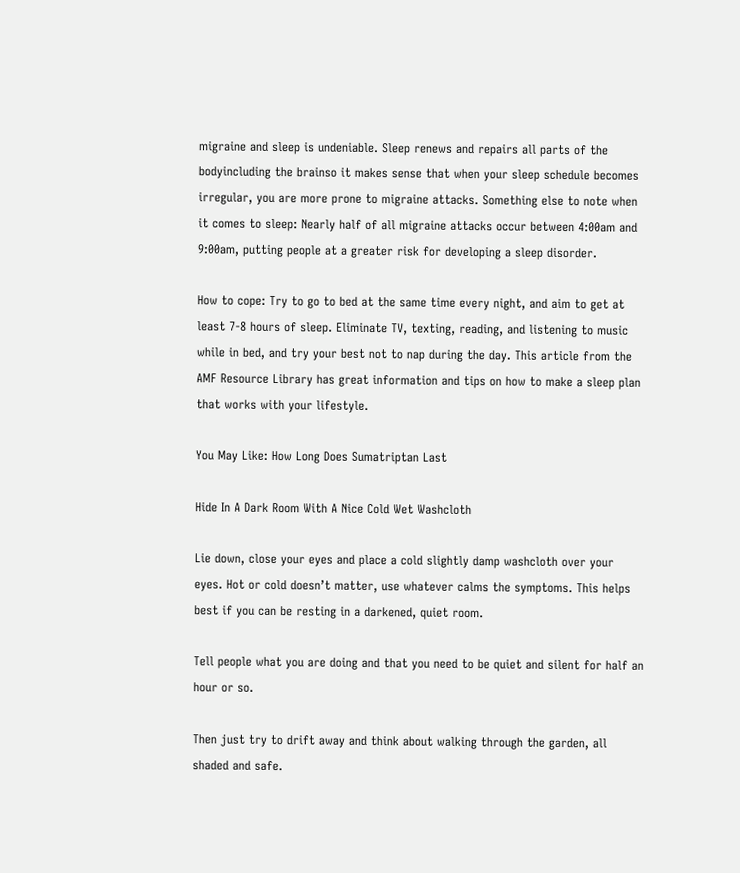migraine and sleep is undeniable. Sleep renews and repairs all parts of the bodyincluding the brainso it makes sense that when your sleep schedule becomes irregular, you are more prone to migraine attacks. Something else to note when it comes to sleep: Nearly half of all migraine attacks occur between 4:00am and 9:00am, putting people at a greater risk for developing a sleep disorder.

How to cope: Try to go to bed at the same time every night, and aim to get at least 7-8 hours of sleep. Eliminate TV, texting, reading, and listening to music while in bed, and try your best not to nap during the day. This article from the AMF Resource Library has great information and tips on how to make a sleep plan that works with your lifestyle.

You May Like: How Long Does Sumatriptan Last

Hide In A Dark Room With A Nice Cold Wet Washcloth

Lie down, close your eyes and place a cold slightly damp washcloth over your eyes. Hot or cold doesn’t matter, use whatever calms the symptoms. This helps best if you can be resting in a darkened, quiet room.

Tell people what you are doing and that you need to be quiet and silent for half an hour or so.

Then just try to drift away and think about walking through the garden, all shaded and safe.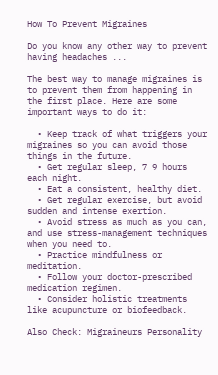How To Prevent Migraines

Do you know any other way to prevent having headaches ...

The best way to manage migraines is to prevent them from happening in the first place. Here are some important ways to do it:

  • Keep track of what triggers your migraines so you can avoid those things in the future.
  • Get regular sleep, 7 9 hours each night.
  • Eat a consistent, healthy diet.
  • Get regular exercise, but avoid sudden and intense exertion.
  • Avoid stress as much as you can, and use stress-management techniques when you need to.
  • Practice mindfulness or meditation.
  • Follow your doctor-prescribed medication regimen.
  • Consider holistic treatments like acupuncture or biofeedback.

Also Check: Migraineurs Personality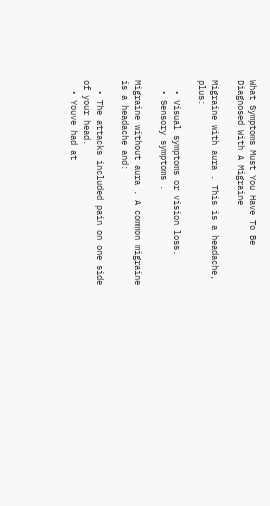What Symptoms Must You Have To Be Diagnosed With A Migraine

Migraine with aura . This is a headache, plus:

  • Visual symptoms or vision loss.
  • Sensory symptoms .

Migraine without aura . A common migraine is a headache and:

  • The attacks included pain on one side of your head.
  • Youve had at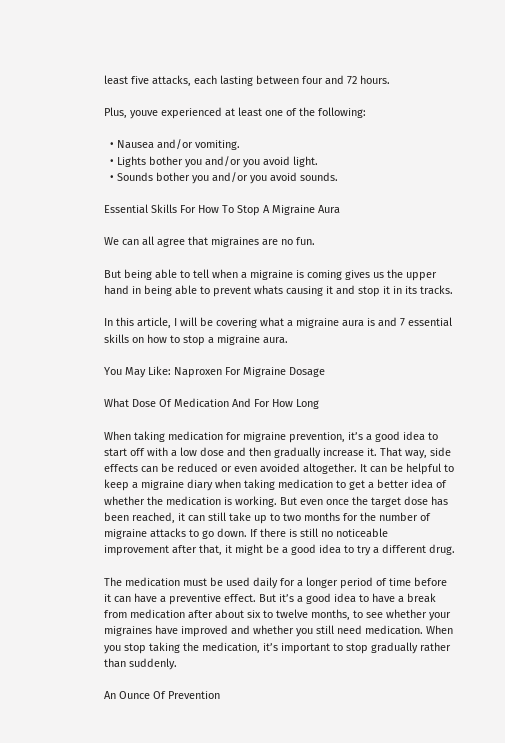least five attacks, each lasting between four and 72 hours.

Plus, youve experienced at least one of the following:

  • Nausea and/or vomiting.
  • Lights bother you and/or you avoid light.
  • Sounds bother you and/or you avoid sounds.

Essential Skills For How To Stop A Migraine Aura

We can all agree that migraines are no fun.

But being able to tell when a migraine is coming gives us the upper hand in being able to prevent whats causing it and stop it in its tracks.

In this article, I will be covering what a migraine aura is and 7 essential skills on how to stop a migraine aura.

You May Like: Naproxen For Migraine Dosage

What Dose Of Medication And For How Long

When taking medication for migraine prevention, it’s a good idea to start off with a low dose and then gradually increase it. That way, side effects can be reduced or even avoided altogether. It can be helpful to keep a migraine diary when taking medication to get a better idea of whether the medication is working. But even once the target dose has been reached, it can still take up to two months for the number of migraine attacks to go down. If there is still no noticeable improvement after that, it might be a good idea to try a different drug.

The medication must be used daily for a longer period of time before it can have a preventive effect. But it’s a good idea to have a break from medication after about six to twelve months, to see whether your migraines have improved and whether you still need medication. When you stop taking the medication, it’s important to stop gradually rather than suddenly.

An Ounce Of Prevention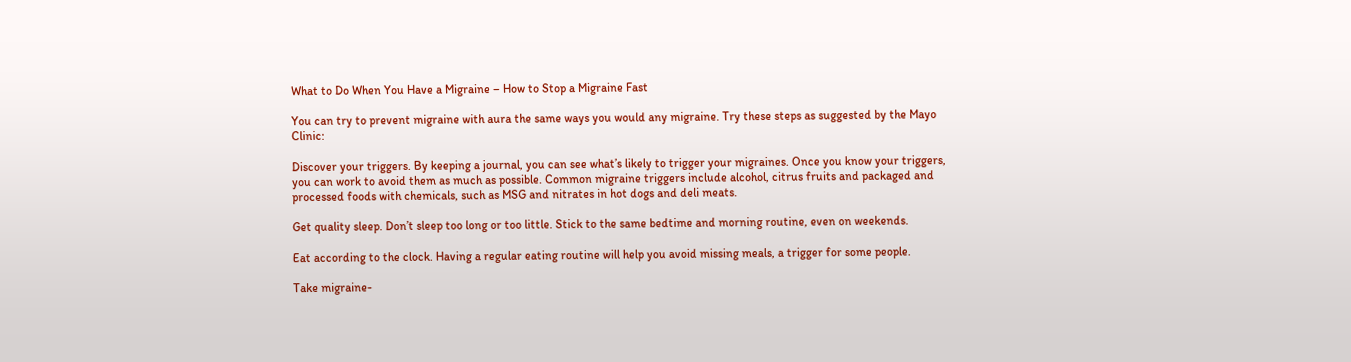What to Do When You Have a Migraine – How to Stop a Migraine Fast

You can try to prevent migraine with aura the same ways you would any migraine. Try these steps as suggested by the Mayo Clinic:

Discover your triggers. By keeping a journal, you can see what’s likely to trigger your migraines. Once you know your triggers, you can work to avoid them as much as possible. Common migraine triggers include alcohol, citrus fruits and packaged and processed foods with chemicals, such as MSG and nitrates in hot dogs and deli meats.

Get quality sleep. Don’t sleep too long or too little. Stick to the same bedtime and morning routine, even on weekends.

Eat according to the clock. Having a regular eating routine will help you avoid missing meals, a trigger for some people.

Take migraine-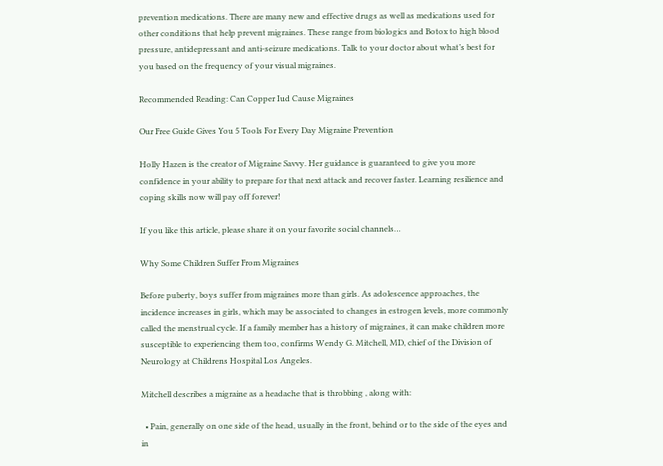prevention medications. There are many new and effective drugs as well as medications used for other conditions that help prevent migraines. These range from biologics and Botox to high blood pressure, antidepressant and anti-seizure medications. Talk to your doctor about what’s best for you based on the frequency of your visual migraines.

Recommended Reading: Can Copper Iud Cause Migraines

Our Free Guide Gives You 5 Tools For Every Day Migraine Prevention

Holly Hazen is the creator of Migraine Savvy. Her guidance is guaranteed to give you more confidence in your ability to prepare for that next attack and recover faster. Learning resilience and coping skills now will pay off forever!

If you like this article, please share it on your favorite social channels…

Why Some Children Suffer From Migraines

Before puberty, boys suffer from migraines more than girls. As adolescence approaches, the incidence increases in girls, which may be associated to changes in estrogen levels, more commonly called the menstrual cycle. If a family member has a history of migraines, it can make children more susceptible to experiencing them too, confirms Wendy G. Mitchell, MD, chief of the Division of Neurology at Childrens Hospital Los Angeles.

Mitchell describes a migraine as a headache that is throbbing , along with:

  • Pain, generally on one side of the head, usually in the front, behind or to the side of the eyes and in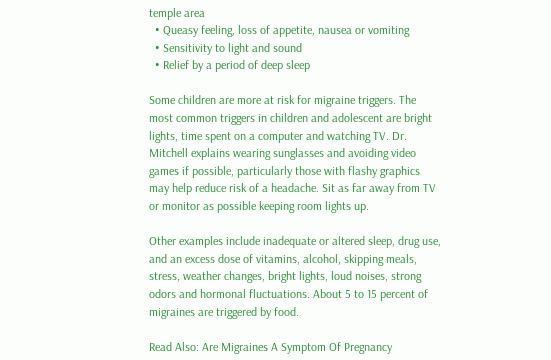temple area
  • Queasy feeling, loss of appetite, nausea or vomiting
  • Sensitivity to light and sound
  • Relief by a period of deep sleep

Some children are more at risk for migraine triggers. The most common triggers in children and adolescent are bright lights, time spent on a computer and watching TV. Dr. Mitchell explains wearing sunglasses and avoiding video games if possible, particularly those with flashy graphics may help reduce risk of a headache. Sit as far away from TV or monitor as possible keeping room lights up.

Other examples include inadequate or altered sleep, drug use, and an excess dose of vitamins, alcohol, skipping meals, stress, weather changes, bright lights, loud noises, strong odors and hormonal fluctuations. About 5 to 15 percent of migraines are triggered by food.

Read Also: Are Migraines A Symptom Of Pregnancy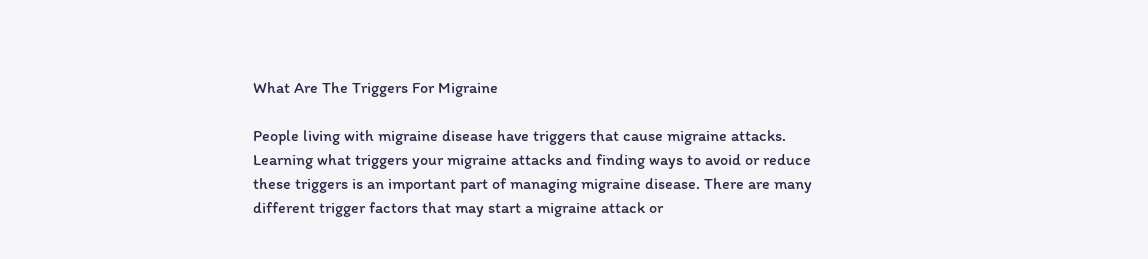What Are The Triggers For Migraine

People living with migraine disease have triggers that cause migraine attacks. Learning what triggers your migraine attacks and finding ways to avoid or reduce these triggers is an important part of managing migraine disease. There are many different trigger factors that may start a migraine attack or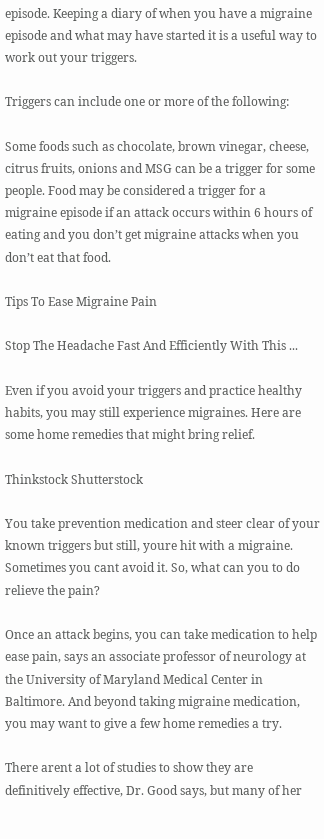episode. Keeping a diary of when you have a migraine episode and what may have started it is a useful way to work out your triggers.

Triggers can include one or more of the following:

Some foods such as chocolate, brown vinegar, cheese, citrus fruits, onions and MSG can be a trigger for some people. Food may be considered a trigger for a migraine episode if an attack occurs within 6 hours of eating and you don’t get migraine attacks when you don’t eat that food.

Tips To Ease Migraine Pain

Stop The Headache Fast And Efficiently With This ...

Even if you avoid your triggers and practice healthy habits, you may still experience migraines. Here are some home remedies that might bring relief.

Thinkstock Shutterstock

You take prevention medication and steer clear of your known triggers but still, youre hit with a migraine. Sometimes you cant avoid it. So, what can you to do relieve the pain?

Once an attack begins, you can take medication to help ease pain, says an associate professor of neurology at the University of Maryland Medical Center in Baltimore. And beyond taking migraine medication, you may want to give a few home remedies a try.

There arent a lot of studies to show they are definitively effective, Dr. Good says, but many of her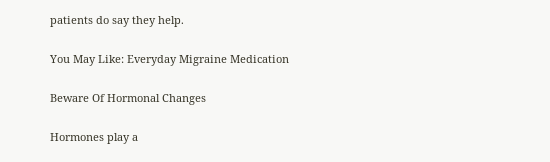patients do say they help.

You May Like: Everyday Migraine Medication

Beware Of Hormonal Changes

Hormones play a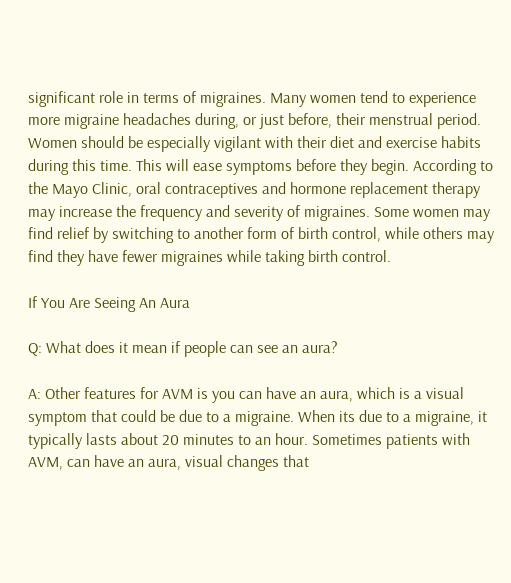significant role in terms of migraines. Many women tend to experience more migraine headaches during, or just before, their menstrual period. Women should be especially vigilant with their diet and exercise habits during this time. This will ease symptoms before they begin. According to the Mayo Clinic, oral contraceptives and hormone replacement therapy may increase the frequency and severity of migraines. Some women may find relief by switching to another form of birth control, while others may find they have fewer migraines while taking birth control.

If You Are Seeing An Aura

Q: What does it mean if people can see an aura?

A: Other features for AVM is you can have an aura, which is a visual symptom that could be due to a migraine. When its due to a migraine, it typically lasts about 20 minutes to an hour. Sometimes patients with AVM, can have an aura, visual changes that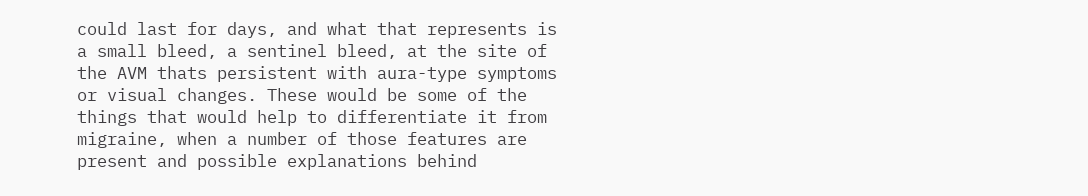could last for days, and what that represents is a small bleed, a sentinel bleed, at the site of the AVM thats persistent with aura-type symptoms or visual changes. These would be some of the things that would help to differentiate it from migraine, when a number of those features are present and possible explanations behind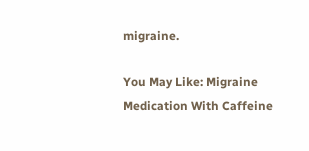migraine.

You May Like: Migraine Medication With Caffeine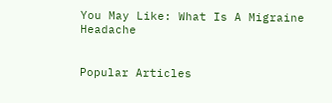You May Like: What Is A Migraine Headache


Popular Articles